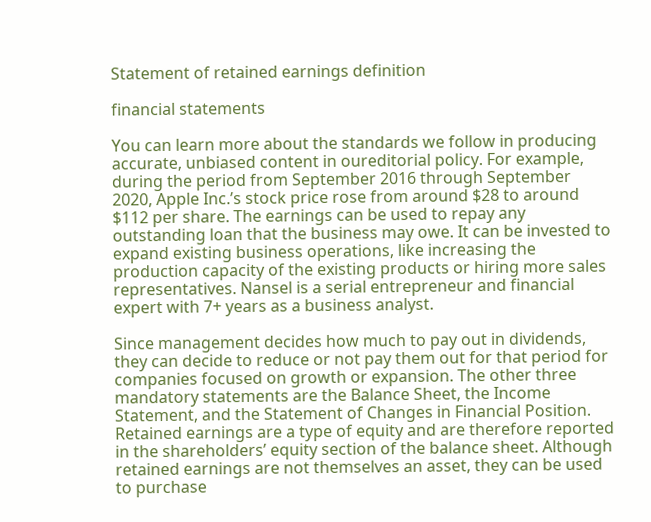Statement of retained earnings definition

financial statements

You can learn more about the standards we follow in producing accurate, unbiased content in oureditorial policy. For example, during the period from September 2016 through September 2020, Apple Inc.’s stock price rose from around $28 to around $112 per share. The earnings can be used to repay any outstanding loan that the business may owe. It can be invested to expand existing business operations, like increasing the production capacity of the existing products or hiring more sales representatives. Nansel is a serial entrepreneur and financial expert with 7+ years as a business analyst.

Since management decides how much to pay out in dividends, they can decide to reduce or not pay them out for that period for companies focused on growth or expansion. The other three mandatory statements are the Balance Sheet, the Income Statement, and the Statement of Changes in Financial Position. Retained earnings are a type of equity and are therefore reported in the shareholders’ equity section of the balance sheet. Although retained earnings are not themselves an asset, they can be used to purchase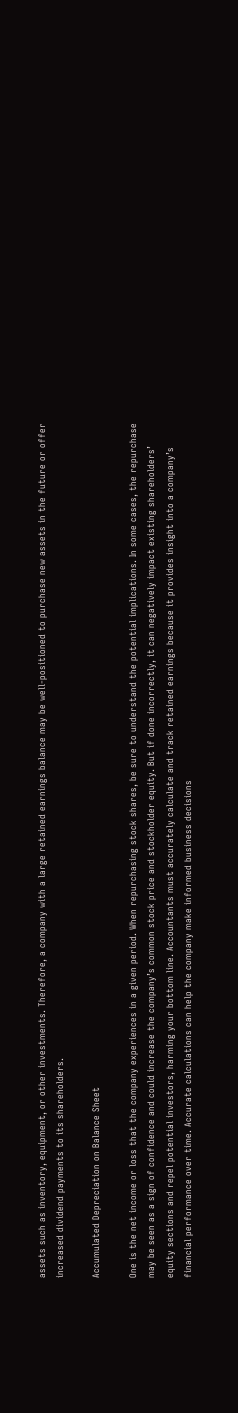assets such as inventory, equipment, or other investments. Therefore, a company with a large retained earnings balance may be well-positioned to purchase new assets in the future or offer increased dividend payments to its shareholders.

Accumulated Depreciation on Balance Sheet

One is the net income or loss that the company experiences in a given period. When repurchasing stock shares, be sure to understand the potential implications. In some cases, the repurchase may be seen as a sign of confidence and could increase the company’s common stock price and stockholder equity. But if done incorrectly, it can negatively impact existing shareholders’ equity sections and repel potential investors, harming your bottom line. Accountants must accurately calculate and track retained earnings because it provides insight into a company’s financial performance over time. Accurate calculations can help the company make informed business decisions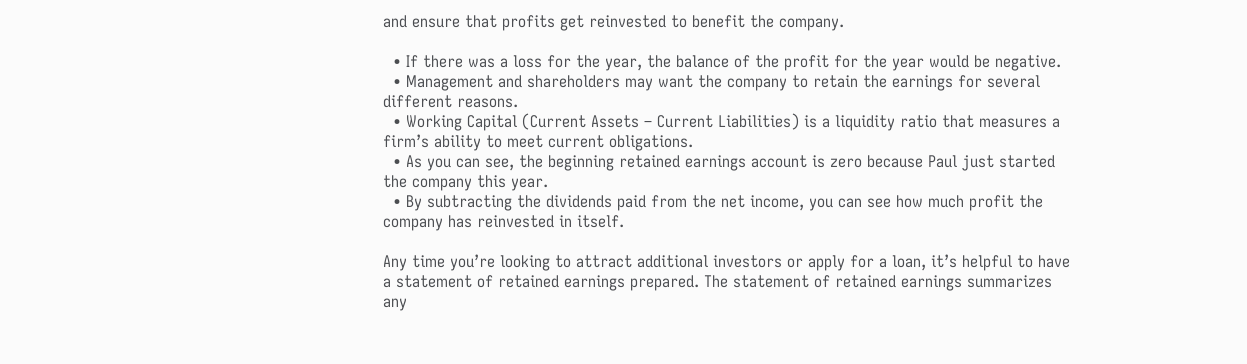and ensure that profits get reinvested to benefit the company.

  • If there was a loss for the year, the balance of the profit for the year would be negative.
  • Management and shareholders may want the company to retain the earnings for several different reasons.
  • Working Capital (Current Assets – Current Liabilities) is a liquidity ratio that measures a firm’s ability to meet current obligations.
  • As you can see, the beginning retained earnings account is zero because Paul just started the company this year.
  • By subtracting the dividends paid from the net income, you can see how much profit the company has reinvested in itself.

Any time you’re looking to attract additional investors or apply for a loan, it’s helpful to have a statement of retained earnings prepared. The statement of retained earnings summarizes any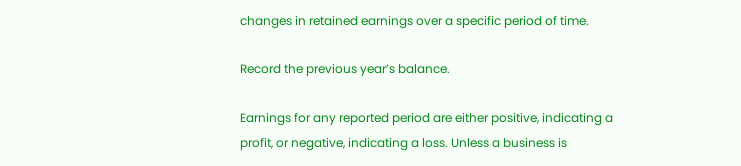changes in retained earnings over a specific period of time.

Record the previous year’s balance.

Earnings for any reported period are either positive, indicating a profit, or negative, indicating a loss. Unless a business is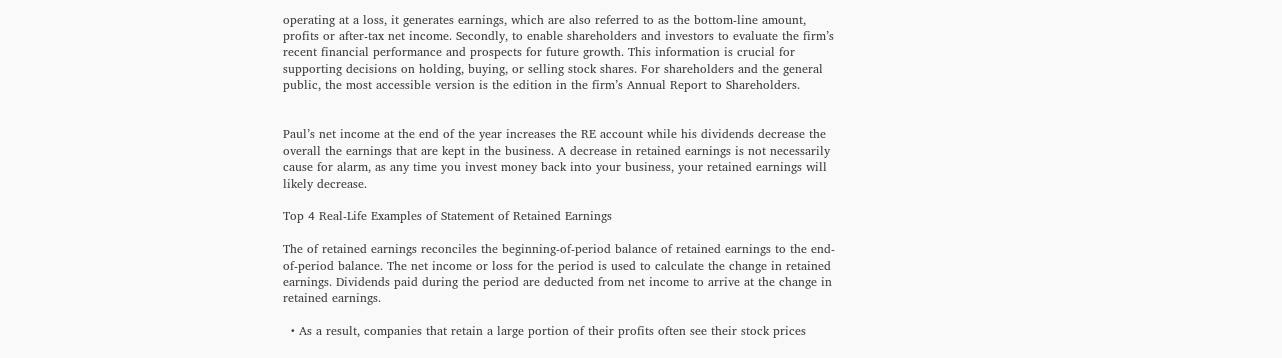operating at a loss, it generates earnings, which are also referred to as the bottom-line amount, profits or after-tax net income. Secondly, to enable shareholders and investors to evaluate the firm’s recent financial performance and prospects for future growth. This information is crucial for supporting decisions on holding, buying, or selling stock shares. For shareholders and the general public, the most accessible version is the edition in the firm’s Annual Report to Shareholders.


Paul’s net income at the end of the year increases the RE account while his dividends decrease the overall the earnings that are kept in the business. A decrease in retained earnings is not necessarily cause for alarm, as any time you invest money back into your business, your retained earnings will likely decrease.

Top 4 Real-Life Examples of Statement of Retained Earnings

The of retained earnings reconciles the beginning-of-period balance of retained earnings to the end-of-period balance. The net income or loss for the period is used to calculate the change in retained earnings. Dividends paid during the period are deducted from net income to arrive at the change in retained earnings.

  • As a result, companies that retain a large portion of their profits often see their stock prices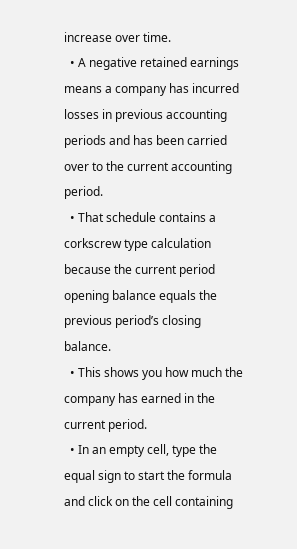increase over time.
  • A negative retained earnings means a company has incurred losses in previous accounting periods and has been carried over to the current accounting period.
  • That schedule contains a corkscrew type calculation because the current period opening balance equals the previous period’s closing balance.
  • This shows you how much the company has earned in the current period.
  • In an empty cell, type the equal sign to start the formula and click on the cell containing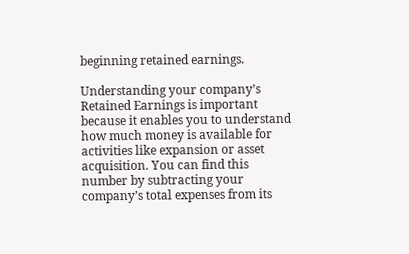beginning retained earnings.

Understanding your company’s Retained Earnings is important because it enables you to understand how much money is available for activities like expansion or asset acquisition. You can find this number by subtracting your company’s total expenses from its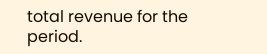total revenue for the period.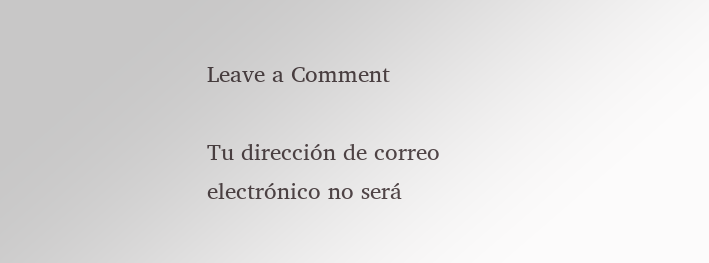Leave a Comment

Tu dirección de correo electrónico no será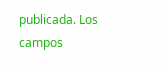publicada. Los campos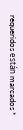requeridos están marcados *